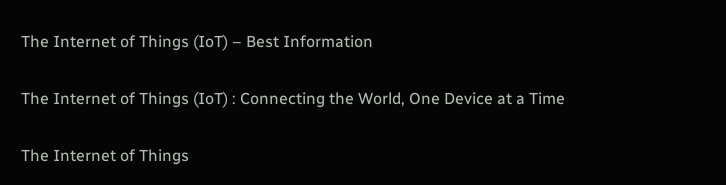The Internet of Things (IoT) – Best Information

The Internet of Things (IoT) : Connecting the World, One Device at a Time

The Internet of Things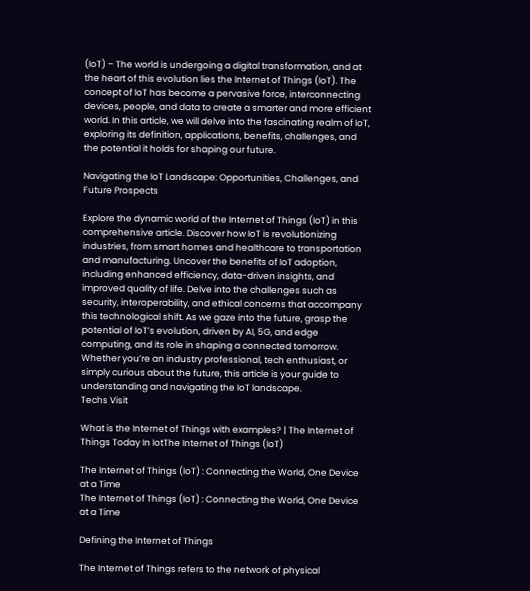(IoT) – The world is undergoing a digital transformation, and at the heart of this evolution lies the Internet of Things (IoT). The concept of IoT has become a pervasive force, interconnecting devices, people, and data to create a smarter and more efficient world. In this article, we will delve into the fascinating realm of IoT, exploring its definition, applications, benefits, challenges, and the potential it holds for shaping our future.

Navigating the IoT Landscape: Opportunities, Challenges, and Future Prospects

Explore the dynamic world of the Internet of Things (IoT) in this comprehensive article. Discover how IoT is revolutionizing industries, from smart homes and healthcare to transportation and manufacturing. Uncover the benefits of IoT adoption, including enhanced efficiency, data-driven insights, and improved quality of life. Delve into the challenges such as security, interoperability, and ethical concerns that accompany this technological shift. As we gaze into the future, grasp the potential of IoT’s evolution, driven by AI, 5G, and edge computing, and its role in shaping a connected tomorrow. Whether you’re an industry professional, tech enthusiast, or simply curious about the future, this article is your guide to understanding and navigating the IoT landscape.
Techs Visit

What is the Internet of Things with examples? | The Internet of Things Today In IotThe Internet of Things (IoT)

The Internet of Things (IoT) : Connecting the World, One Device at a Time
The Internet of Things (IoT) : Connecting the World, One Device at a Time

Defining the Internet of Things

The Internet of Things refers to the network of physical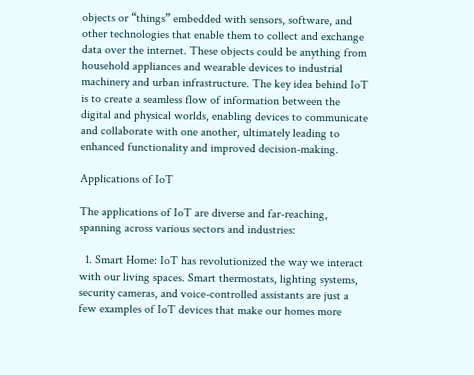objects or “things” embedded with sensors, software, and other technologies that enable them to collect and exchange data over the internet. These objects could be anything from household appliances and wearable devices to industrial machinery and urban infrastructure. The key idea behind IoT is to create a seamless flow of information between the digital and physical worlds, enabling devices to communicate and collaborate with one another, ultimately leading to enhanced functionality and improved decision-making.

Applications of IoT

The applications of IoT are diverse and far-reaching, spanning across various sectors and industries:

  1. Smart Home: IoT has revolutionized the way we interact with our living spaces. Smart thermostats, lighting systems, security cameras, and voice-controlled assistants are just a few examples of IoT devices that make our homes more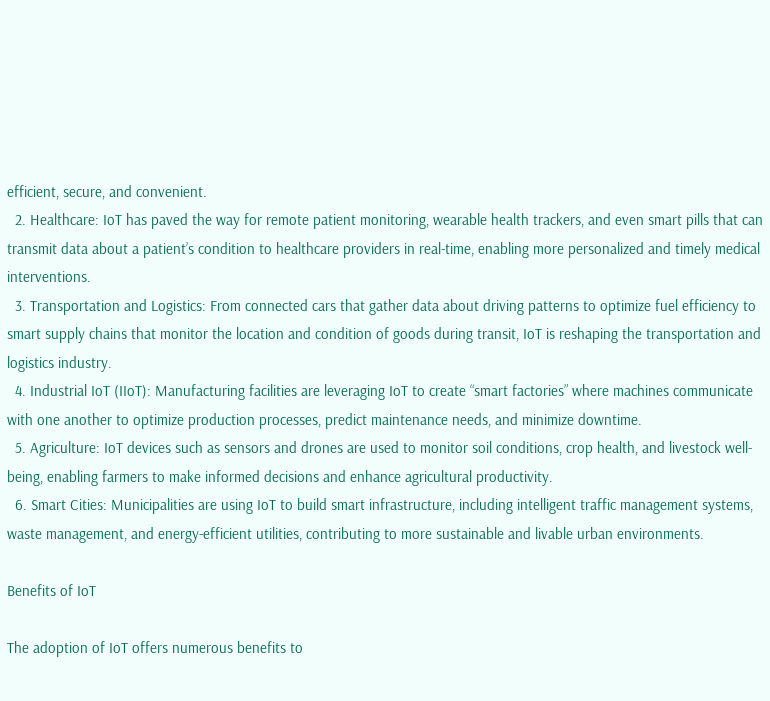efficient, secure, and convenient.
  2. Healthcare: IoT has paved the way for remote patient monitoring, wearable health trackers, and even smart pills that can transmit data about a patient’s condition to healthcare providers in real-time, enabling more personalized and timely medical interventions.
  3. Transportation and Logistics: From connected cars that gather data about driving patterns to optimize fuel efficiency to smart supply chains that monitor the location and condition of goods during transit, IoT is reshaping the transportation and logistics industry.
  4. Industrial IoT (IIoT): Manufacturing facilities are leveraging IoT to create “smart factories” where machines communicate with one another to optimize production processes, predict maintenance needs, and minimize downtime.
  5. Agriculture: IoT devices such as sensors and drones are used to monitor soil conditions, crop health, and livestock well-being, enabling farmers to make informed decisions and enhance agricultural productivity.
  6. Smart Cities: Municipalities are using IoT to build smart infrastructure, including intelligent traffic management systems, waste management, and energy-efficient utilities, contributing to more sustainable and livable urban environments.

Benefits of IoT

The adoption of IoT offers numerous benefits to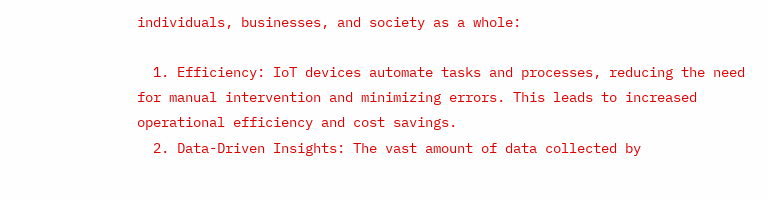individuals, businesses, and society as a whole:

  1. Efficiency: IoT devices automate tasks and processes, reducing the need for manual intervention and minimizing errors. This leads to increased operational efficiency and cost savings.
  2. Data-Driven Insights: The vast amount of data collected by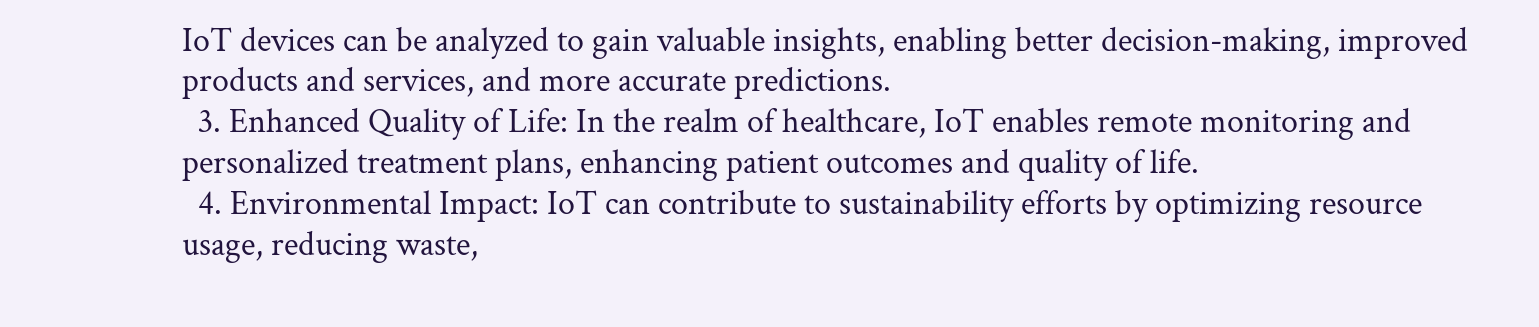IoT devices can be analyzed to gain valuable insights, enabling better decision-making, improved products and services, and more accurate predictions.
  3. Enhanced Quality of Life: In the realm of healthcare, IoT enables remote monitoring and personalized treatment plans, enhancing patient outcomes and quality of life.
  4. Environmental Impact: IoT can contribute to sustainability efforts by optimizing resource usage, reducing waste,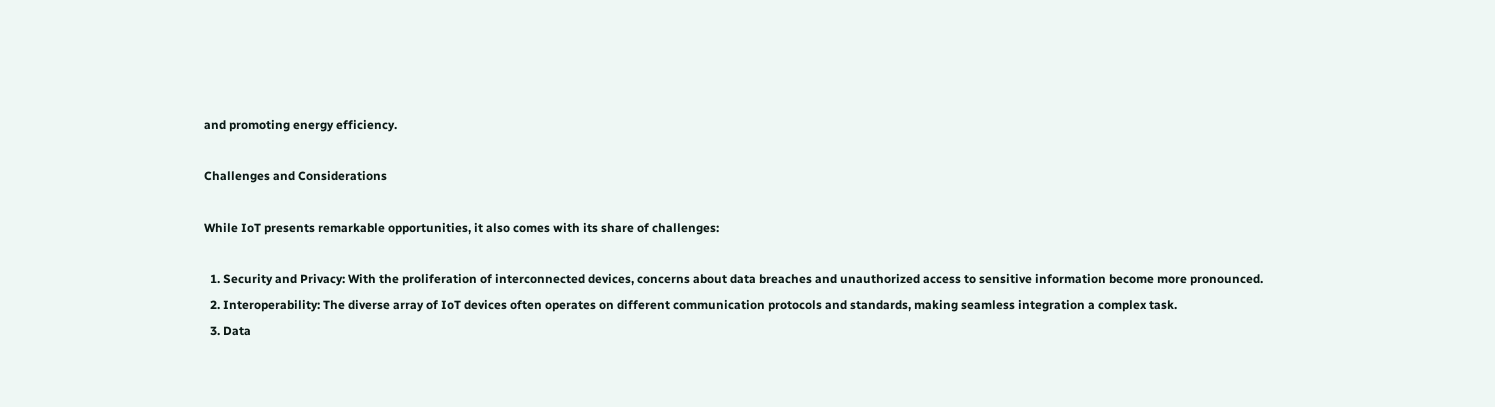and promoting energy efficiency.

Challenges and Considerations

While IoT presents remarkable opportunities, it also comes with its share of challenges:

  1. Security and Privacy: With the proliferation of interconnected devices, concerns about data breaches and unauthorized access to sensitive information become more pronounced.
  2. Interoperability: The diverse array of IoT devices often operates on different communication protocols and standards, making seamless integration a complex task.
  3. Data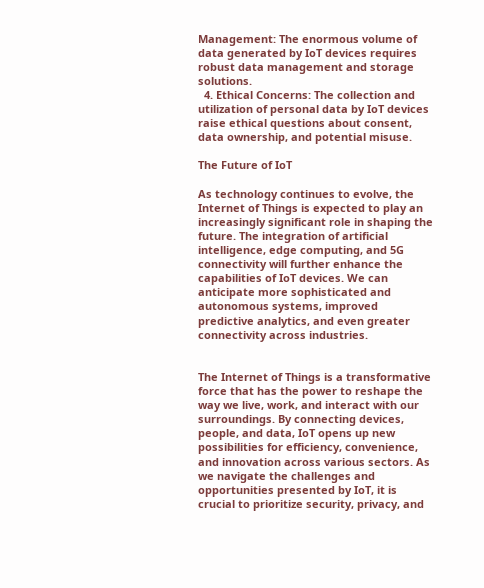Management: The enormous volume of data generated by IoT devices requires robust data management and storage solutions.
  4. Ethical Concerns: The collection and utilization of personal data by IoT devices raise ethical questions about consent, data ownership, and potential misuse.

The Future of IoT

As technology continues to evolve, the Internet of Things is expected to play an increasingly significant role in shaping the future. The integration of artificial intelligence, edge computing, and 5G connectivity will further enhance the capabilities of IoT devices. We can anticipate more sophisticated and autonomous systems, improved predictive analytics, and even greater connectivity across industries.


The Internet of Things is a transformative force that has the power to reshape the way we live, work, and interact with our surroundings. By connecting devices, people, and data, IoT opens up new possibilities for efficiency, convenience, and innovation across various sectors. As we navigate the challenges and opportunities presented by IoT, it is crucial to prioritize security, privacy, and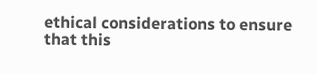ethical considerations to ensure that this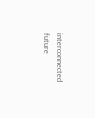interconnected future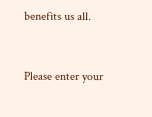benefits us all.


Please enter your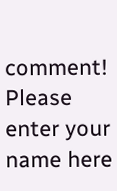comment!
Please enter your name here